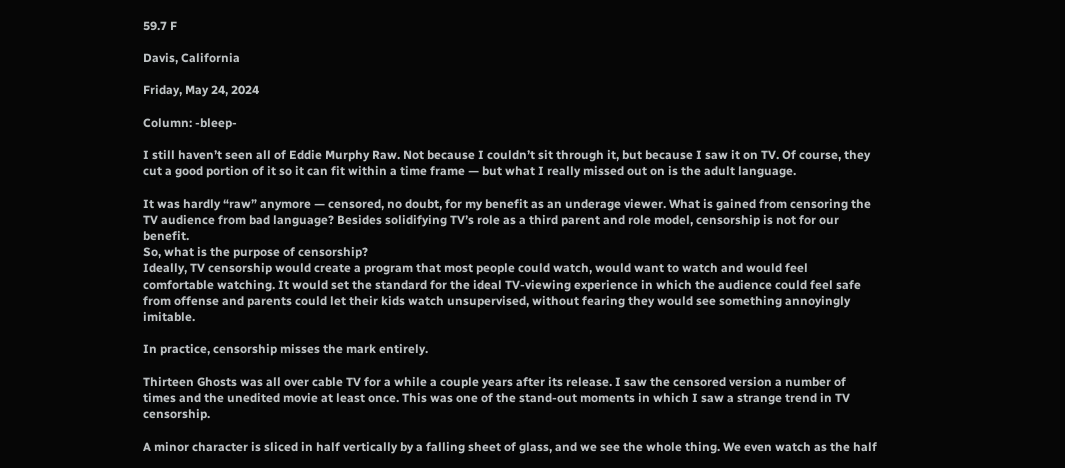59.7 F

Davis, California

Friday, May 24, 2024

Column: -bleep-

I still haven’t seen all of Eddie Murphy Raw. Not because I couldn’t sit through it, but because I saw it on TV. Of course, they cut a good portion of it so it can fit within a time frame — but what I really missed out on is the adult language.

It was hardly “raw” anymore — censored, no doubt, for my benefit as an underage viewer. What is gained from censoring the TV audience from bad language? Besides solidifying TV’s role as a third parent and role model, censorship is not for our benefit.
So, what is the purpose of censorship?
Ideally, TV censorship would create a program that most people could watch, would want to watch and would feel comfortable watching. It would set the standard for the ideal TV-viewing experience in which the audience could feel safe from offense and parents could let their kids watch unsupervised, without fearing they would see something annoyingly imitable.

In practice, censorship misses the mark entirely.

Thirteen Ghosts was all over cable TV for a while a couple years after its release. I saw the censored version a number of times and the unedited movie at least once. This was one of the stand-out moments in which I saw a strange trend in TV censorship.

A minor character is sliced in half vertically by a falling sheet of glass, and we see the whole thing. We even watch as the half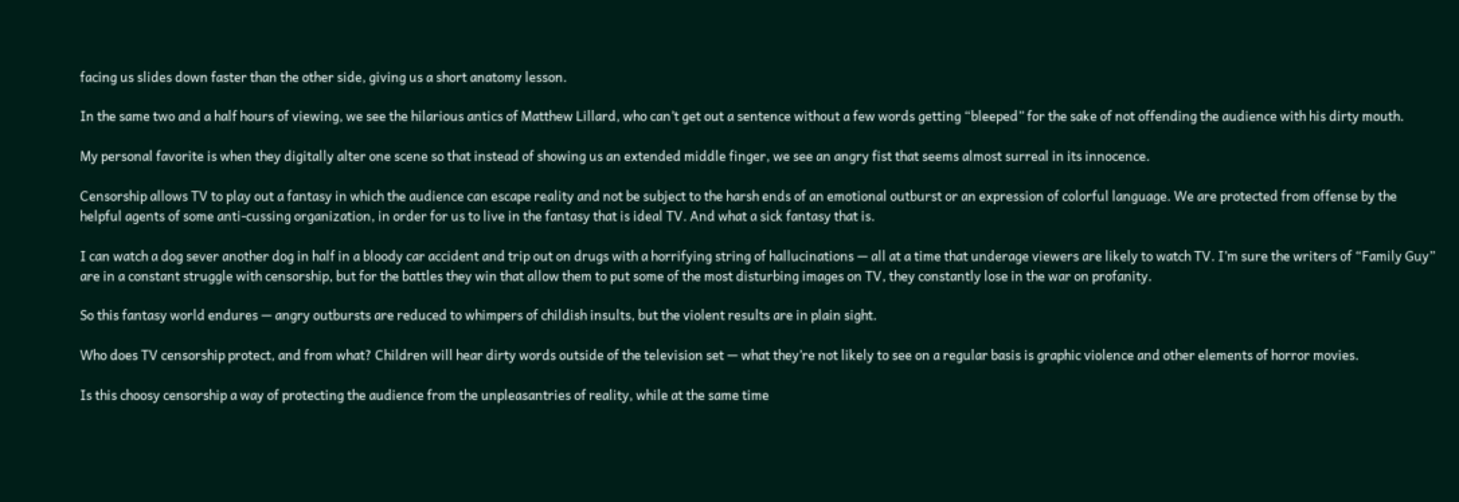facing us slides down faster than the other side, giving us a short anatomy lesson.

In the same two and a half hours of viewing, we see the hilarious antics of Matthew Lillard, who can’t get out a sentence without a few words getting “bleeped” for the sake of not offending the audience with his dirty mouth.

My personal favorite is when they digitally alter one scene so that instead of showing us an extended middle finger, we see an angry fist that seems almost surreal in its innocence.

Censorship allows TV to play out a fantasy in which the audience can escape reality and not be subject to the harsh ends of an emotional outburst or an expression of colorful language. We are protected from offense by the helpful agents of some anti-cussing organization, in order for us to live in the fantasy that is ideal TV. And what a sick fantasy that is.

I can watch a dog sever another dog in half in a bloody car accident and trip out on drugs with a horrifying string of hallucinations — all at a time that underage viewers are likely to watch TV. I’m sure the writers of “Family Guy” are in a constant struggle with censorship, but for the battles they win that allow them to put some of the most disturbing images on TV, they constantly lose in the war on profanity.

So this fantasy world endures — angry outbursts are reduced to whimpers of childish insults, but the violent results are in plain sight.

Who does TV censorship protect, and from what? Children will hear dirty words outside of the television set — what they’re not likely to see on a regular basis is graphic violence and other elements of horror movies.

Is this choosy censorship a way of protecting the audience from the unpleasantries of reality, while at the same time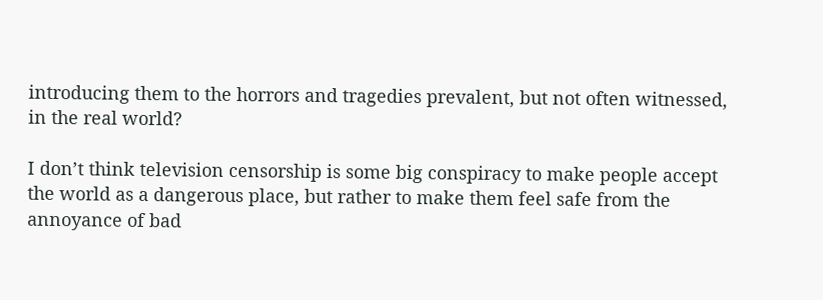introducing them to the horrors and tragedies prevalent, but not often witnessed, in the real world?

I don’t think television censorship is some big conspiracy to make people accept the world as a dangerous place, but rather to make them feel safe from the annoyance of bad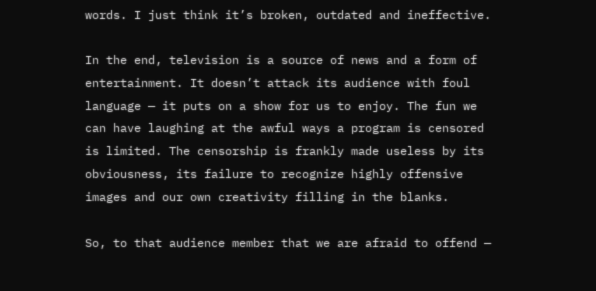words. I just think it’s broken, outdated and ineffective.

In the end, television is a source of news and a form of entertainment. It doesn’t attack its audience with foul language — it puts on a show for us to enjoy. The fun we can have laughing at the awful ways a program is censored is limited. The censorship is frankly made useless by its obviousness, its failure to recognize highly offensive images and our own creativity filling in the blanks.

So, to that audience member that we are afraid to offend —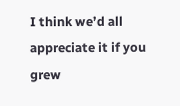I think we’d all appreciate it if you grew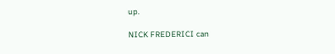up.

NICK FREDERICI can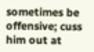sometimes be offensive; cuss him out at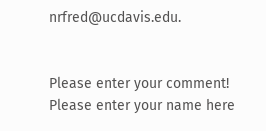nrfred@ucdavis.edu.


Please enter your comment!
Please enter your name here